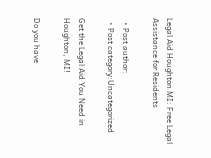Legal Aid Houghton MI: Free Legal Assistance for Residents

  • Post author:
  • Post category:Uncategorized

Get the Legal Aid You Need in Houghton, MI!

Do you have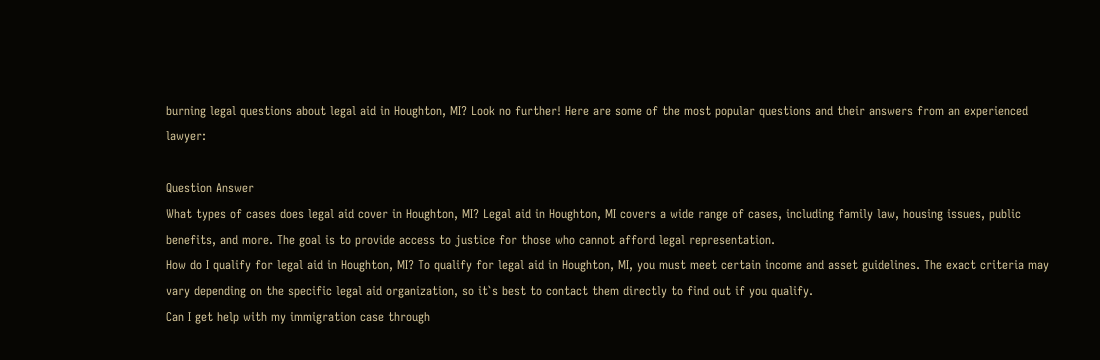burning legal questions about legal aid in Houghton, MI? Look no further! Here are some of the most popular questions and their answers from an experienced lawyer:

Question Answer
What types of cases does legal aid cover in Houghton, MI? Legal aid in Houghton, MI covers a wide range of cases, including family law, housing issues, public benefits, and more. The goal is to provide access to justice for those who cannot afford legal representation.
How do I qualify for legal aid in Houghton, MI? To qualify for legal aid in Houghton, MI, you must meet certain income and asset guidelines. The exact criteria may vary depending on the specific legal aid organization, so it`s best to contact them directly to find out if you qualify.
Can I get help with my immigration case through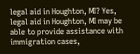legal aid in Houghton, MI? Yes, legal aid in Houghton, MI may be able to provide assistance with immigration cases,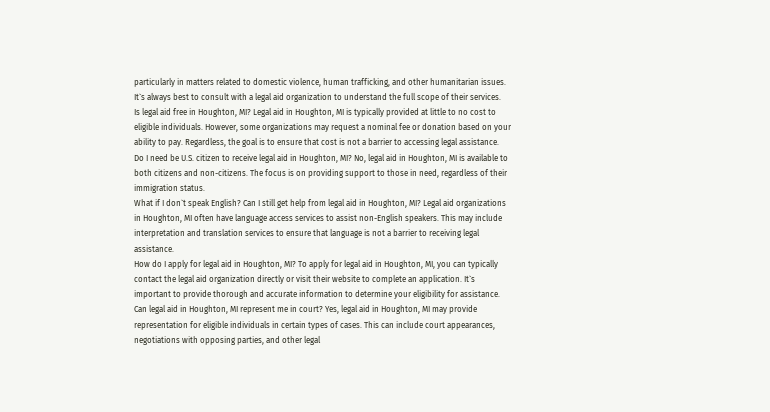particularly in matters related to domestic violence, human trafficking, and other humanitarian issues. It`s always best to consult with a legal aid organization to understand the full scope of their services.
Is legal aid free in Houghton, MI? Legal aid in Houghton, MI is typically provided at little to no cost to eligible individuals. However, some organizations may request a nominal fee or donation based on your ability to pay. Regardless, the goal is to ensure that cost is not a barrier to accessing legal assistance.
Do I need be U.S. citizen to receive legal aid in Houghton, MI? No, legal aid in Houghton, MI is available to both citizens and non-citizens. The focus is on providing support to those in need, regardless of their immigration status.
What if I don`t speak English? Can I still get help from legal aid in Houghton, MI? Legal aid organizations in Houghton, MI often have language access services to assist non-English speakers. This may include interpretation and translation services to ensure that language is not a barrier to receiving legal assistance.
How do I apply for legal aid in Houghton, MI? To apply for legal aid in Houghton, MI, you can typically contact the legal aid organization directly or visit their website to complete an application. It`s important to provide thorough and accurate information to determine your eligibility for assistance.
Can legal aid in Houghton, MI represent me in court? Yes, legal aid in Houghton, MI may provide representation for eligible individuals in certain types of cases. This can include court appearances, negotiations with opposing parties, and other legal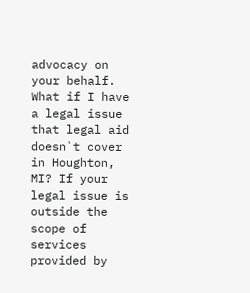advocacy on your behalf.
What if I have a legal issue that legal aid doesn`t cover in Houghton, MI? If your legal issue is outside the scope of services provided by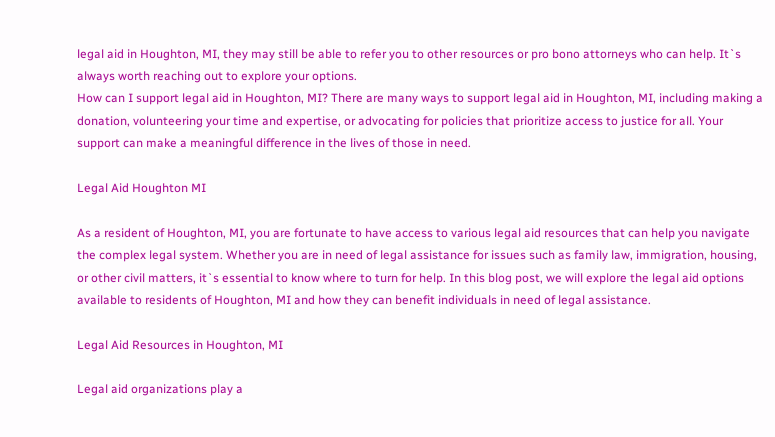legal aid in Houghton, MI, they may still be able to refer you to other resources or pro bono attorneys who can help. It`s always worth reaching out to explore your options.
How can I support legal aid in Houghton, MI? There are many ways to support legal aid in Houghton, MI, including making a donation, volunteering your time and expertise, or advocating for policies that prioritize access to justice for all. Your support can make a meaningful difference in the lives of those in need.

Legal Aid Houghton MI

As a resident of Houghton, MI, you are fortunate to have access to various legal aid resources that can help you navigate the complex legal system. Whether you are in need of legal assistance for issues such as family law, immigration, housing, or other civil matters, it`s essential to know where to turn for help. In this blog post, we will explore the legal aid options available to residents of Houghton, MI and how they can benefit individuals in need of legal assistance.

Legal Aid Resources in Houghton, MI

Legal aid organizations play a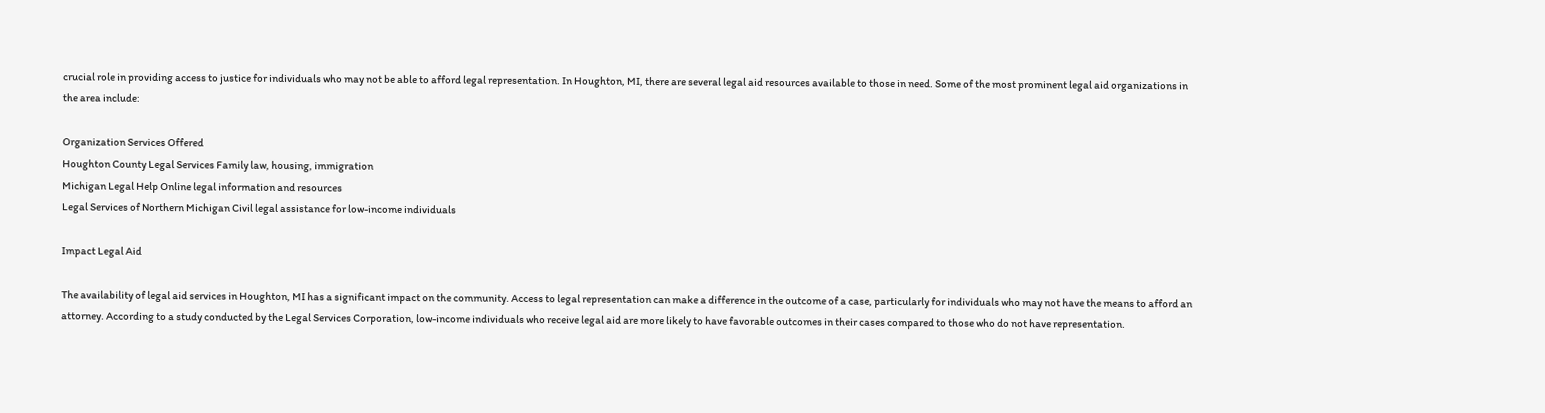crucial role in providing access to justice for individuals who may not be able to afford legal representation. In Houghton, MI, there are several legal aid resources available to those in need. Some of the most prominent legal aid organizations in the area include:

Organization Services Offered
Houghton County Legal Services Family law, housing, immigration
Michigan Legal Help Online legal information and resources
Legal Services of Northern Michigan Civil legal assistance for low-income individuals

Impact Legal Aid

The availability of legal aid services in Houghton, MI has a significant impact on the community. Access to legal representation can make a difference in the outcome of a case, particularly for individuals who may not have the means to afford an attorney. According to a study conducted by the Legal Services Corporation, low-income individuals who receive legal aid are more likely to have favorable outcomes in their cases compared to those who do not have representation.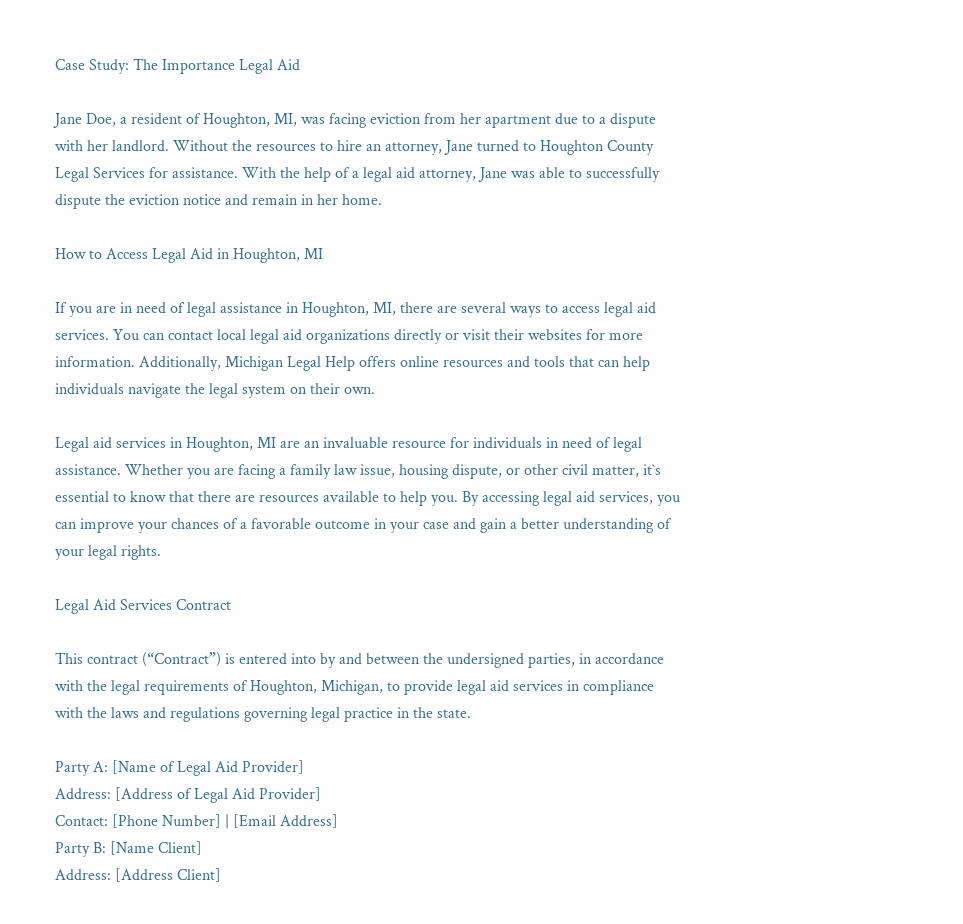Case Study: The Importance Legal Aid

Jane Doe, a resident of Houghton, MI, was facing eviction from her apartment due to a dispute with her landlord. Without the resources to hire an attorney, Jane turned to Houghton County Legal Services for assistance. With the help of a legal aid attorney, Jane was able to successfully dispute the eviction notice and remain in her home.

How to Access Legal Aid in Houghton, MI

If you are in need of legal assistance in Houghton, MI, there are several ways to access legal aid services. You can contact local legal aid organizations directly or visit their websites for more information. Additionally, Michigan Legal Help offers online resources and tools that can help individuals navigate the legal system on their own.

Legal aid services in Houghton, MI are an invaluable resource for individuals in need of legal assistance. Whether you are facing a family law issue, housing dispute, or other civil matter, it`s essential to know that there are resources available to help you. By accessing legal aid services, you can improve your chances of a favorable outcome in your case and gain a better understanding of your legal rights.

Legal Aid Services Contract

This contract (“Contract”) is entered into by and between the undersigned parties, in accordance with the legal requirements of Houghton, Michigan, to provide legal aid services in compliance with the laws and regulations governing legal practice in the state.

Party A: [Name of Legal Aid Provider]
Address: [Address of Legal Aid Provider]
Contact: [Phone Number] | [Email Address]
Party B: [Name Client]
Address: [Address Client]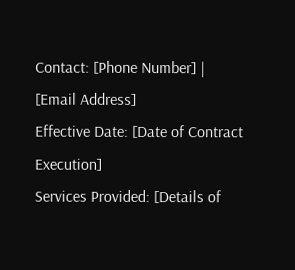Contact: [Phone Number] | [Email Address]
Effective Date: [Date of Contract Execution]
Services Provided: [Details of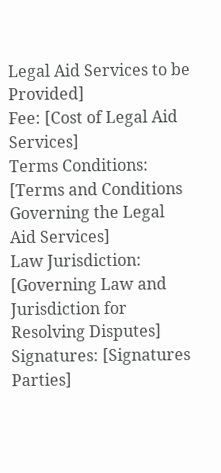Legal Aid Services to be Provided]
Fee: [Cost of Legal Aid Services]
Terms Conditions: [Terms and Conditions Governing the Legal Aid Services]
Law Jurisdiction: [Governing Law and Jurisdiction for Resolving Disputes]
Signatures: [Signatures Parties]